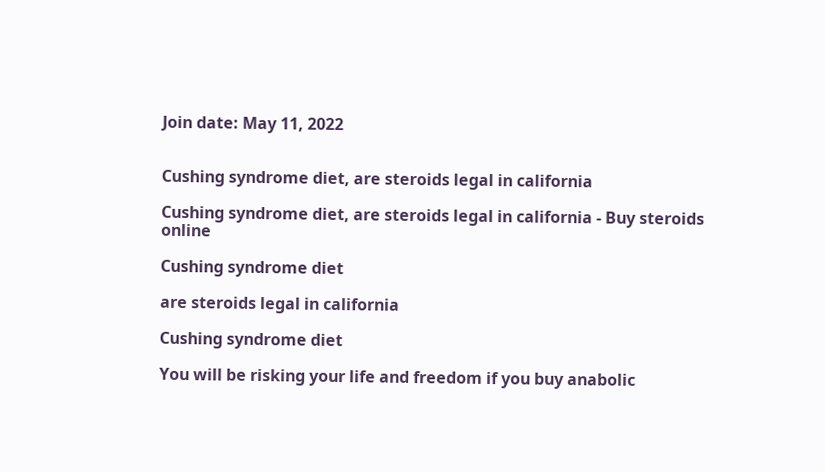Join date: May 11, 2022


Cushing syndrome diet, are steroids legal in california

Cushing syndrome diet, are steroids legal in california - Buy steroids online

Cushing syndrome diet

are steroids legal in california

Cushing syndrome diet

You will be risking your life and freedom if you buy anabolic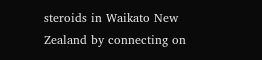steroids in Waikato New Zealand by connecting on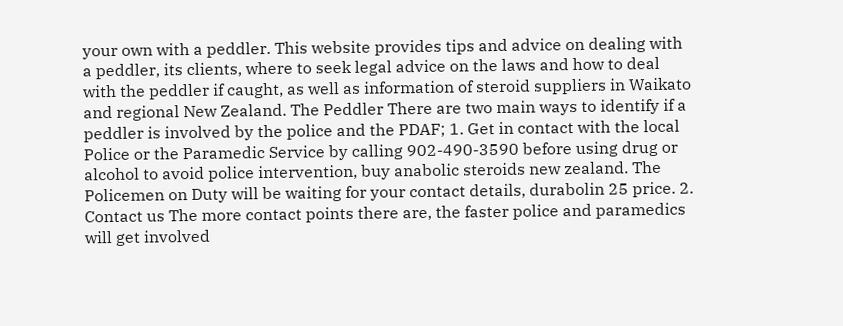your own with a peddler. This website provides tips and advice on dealing with a peddler, its clients, where to seek legal advice on the laws and how to deal with the peddler if caught, as well as information of steroid suppliers in Waikato and regional New Zealand. The Peddler There are two main ways to identify if a peddler is involved by the police and the PDAF; 1. Get in contact with the local Police or the Paramedic Service by calling 902-490-3590 before using drug or alcohol to avoid police intervention, buy anabolic steroids new zealand. The Policemen on Duty will be waiting for your contact details, durabolin 25 price. 2. Contact us The more contact points there are, the faster police and paramedics will get involved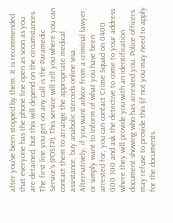after you've been stopped by them. It is recommended that everyone has the phone line open as soon as you are detained, but this will depend on the circumstances. The first line you get on any call is the Paramedic Service's (POSTP). This service will tell you where you can contact them to arrange the appropriate medical assistance, buy anabolic steroids online visa. Alternatively, if you want advice from a criminal lawyer, or simply want to inform of what you have been arrested for, you can contact Crime Squad on 0400 000 100 and ask the detective to come to your address where they will provide you with an identification document showing who has arrested you. Police officers may refuse to provide this (if not you may need to apply for the documents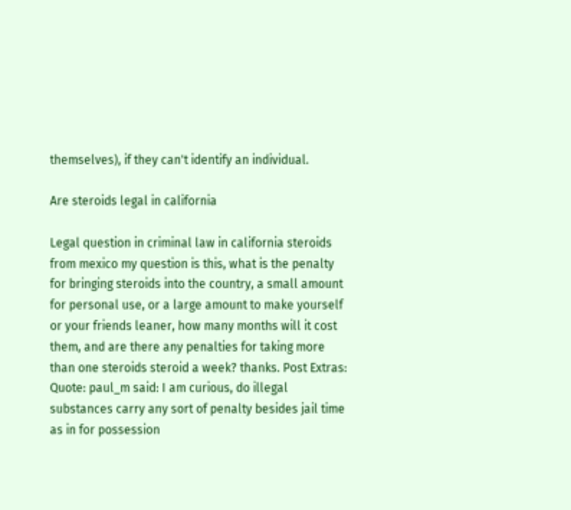themselves), if they can't identify an individual.

Are steroids legal in california

Legal question in criminal law in california steroids from mexico my question is this, what is the penalty for bringing steroids into the country, a small amount for personal use, or a large amount to make yourself or your friends leaner, how many months will it cost them, and are there any penalties for taking more than one steroids steroid a week? thanks. Post Extras: Quote: paul_m said: I am curious, do illegal substances carry any sort of penalty besides jail time as in for possession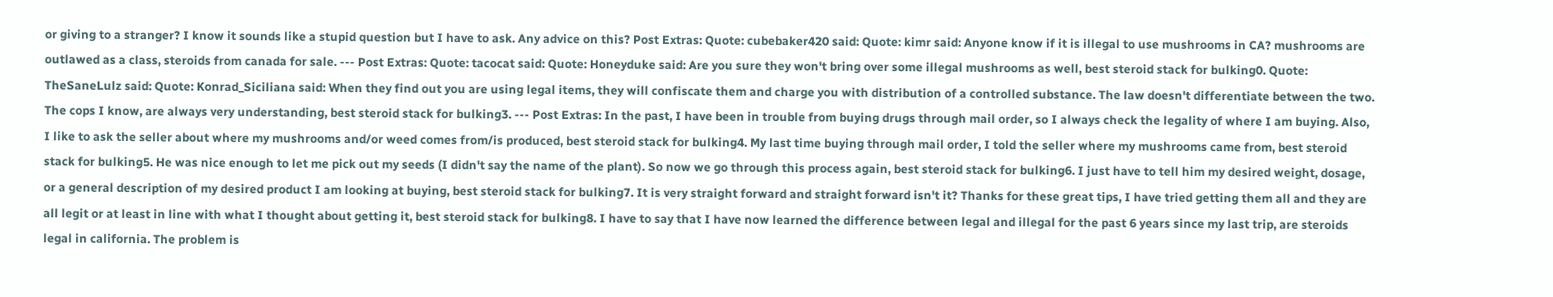or giving to a stranger? I know it sounds like a stupid question but I have to ask. Any advice on this? Post Extras: Quote: cubebaker420 said: Quote: kimr said: Anyone know if it is illegal to use mushrooms in CA? mushrooms are outlawed as a class, steroids from canada for sale. --- Post Extras: Quote: tacocat said: Quote: Honeyduke said: Are you sure they won't bring over some illegal mushrooms as well, best steroid stack for bulking0. Quote: TheSaneLulz said: Quote: Konrad_Siciliana said: When they find out you are using legal items, they will confiscate them and charge you with distribution of a controlled substance. The law doesn't differentiate between the two. The cops I know, are always very understanding, best steroid stack for bulking3. --- Post Extras: In the past, I have been in trouble from buying drugs through mail order, so I always check the legality of where I am buying. Also, I like to ask the seller about where my mushrooms and/or weed comes from/is produced, best steroid stack for bulking4. My last time buying through mail order, I told the seller where my mushrooms came from, best steroid stack for bulking5. He was nice enough to let me pick out my seeds (I didn't say the name of the plant). So now we go through this process again, best steroid stack for bulking6. I just have to tell him my desired weight, dosage, or a general description of my desired product I am looking at buying, best steroid stack for bulking7. It is very straight forward and straight forward isn't it? Thanks for these great tips, I have tried getting them all and they are all legit or at least in line with what I thought about getting it, best steroid stack for bulking8. I have to say that I have now learned the difference between legal and illegal for the past 6 years since my last trip, are steroids legal in california. The problem is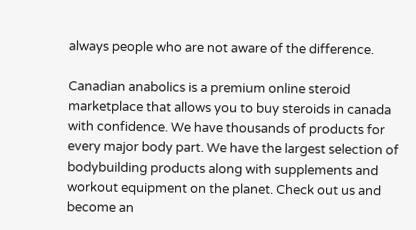always people who are not aware of the difference.

Canadian anabolics is a premium online steroid marketplace that allows you to buy steroids in canada with confidence. We have thousands of products for every major body part. We have the largest selection of bodybuilding products along with supplements and workout equipment on the planet. Check out us and become an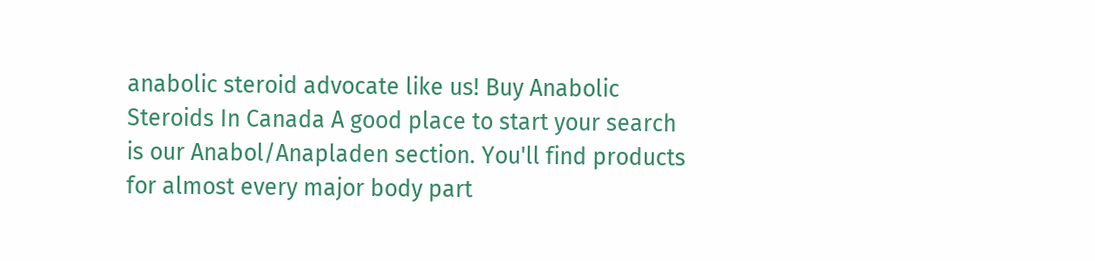anabolic steroid advocate like us! Buy Anabolic Steroids In Canada A good place to start your search is our Anabol/Anapladen section. You'll find products for almost every major body part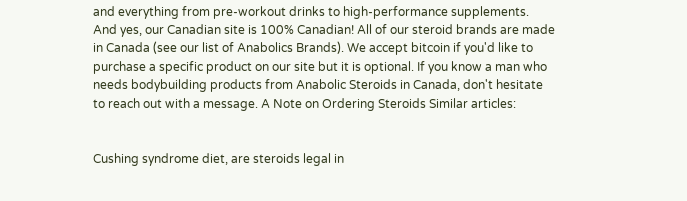and everything from pre-workout drinks to high-performance supplements. And yes, our Canadian site is 100% Canadian! All of our steroid brands are made in Canada (see our list of Anabolics Brands). We accept bitcoin if you'd like to purchase a specific product on our site but it is optional. If you know a man who needs bodybuilding products from Anabolic Steroids in Canada, don't hesitate to reach out with a message. A Note on Ordering Steroids Similar articles:


Cushing syndrome diet, are steroids legal in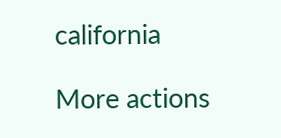california

More actions